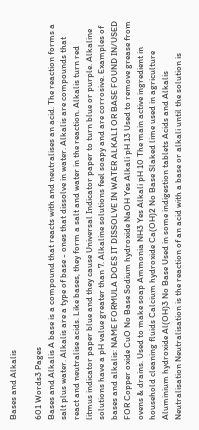Bases and Alkalis

601 Words3 Pages
Bases and Alkalis A base is a compound that reacts with and neutralises an acid. The reaction forms a salt plus water. Alkalis are a type of base - ones that dissolve in water. Alkalis are compounds that react and neutralise acids. Like bases, they form a salt and water in the reaction. Alkalis turn red litmus indicator paper blue and they cause Universal Indicator paper to turn blue or purple. Alkaline solutions have a pH value greater than 7. Alkaline solutions feel soapy and are corrosive. Examples of bases and alkalis: NAME FORMULA DOES IT DISSOLVE IN WATER ALKALI OR BASE FOUND IN/USED FOR Copper oxide CuO No Base Sodium hydroxide NaOH Yes Alkali pH 13 Used to remove grease from ovens & drains. Used to make soap Ammonia NH3 Yes Alkali pH 10 The main active ingredient in household cleaning fluids Calcium hydroxide Ca(OH)2 No Base Slaked lime used in agriculture Aluminium hydroxide Al(OH)3 No Base Used in some indigestion tablets Acids and Alkalis Neutralisation Neutralisation is the reaction of an acid with a base or alkali until the solution is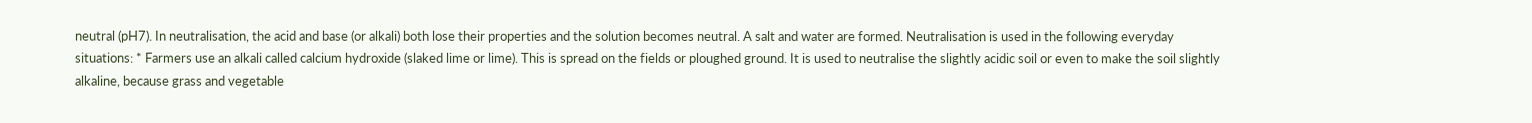neutral (pH7). In neutralisation, the acid and base (or alkali) both lose their properties and the solution becomes neutral. A salt and water are formed. Neutralisation is used in the following everyday situations: * Farmers use an alkali called calcium hydroxide (slaked lime or lime). This is spread on the fields or ploughed ground. It is used to neutralise the slightly acidic soil or even to make the soil slightly alkaline, because grass and vegetable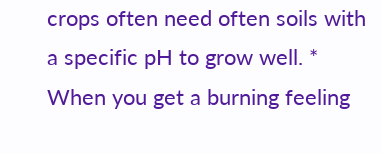crops often need often soils with a specific pH to grow well. * When you get a burning feeling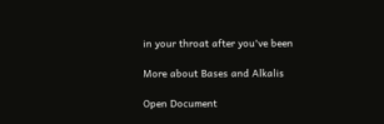in your throat after you've been

More about Bases and Alkalis

Open Document